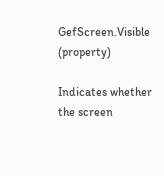GefScreen.Visible (property)

Indicates whether the screen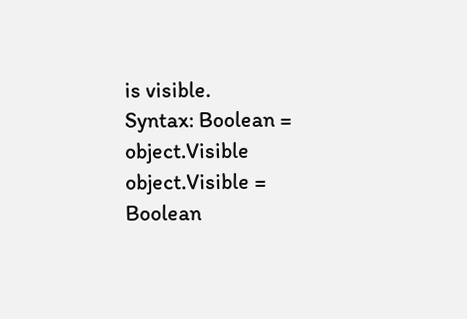is visible.
Syntax: Boolean = object.Visible
object.Visible = Boolean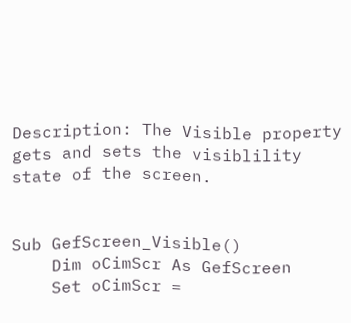Description: The Visible property gets and sets the visiblility state of the screen.


Sub GefScreen_Visible()
    Dim oCimScr As GefScreen
    Set oCimScr =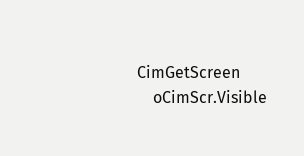CimGetScreen
    oCimScr.Visible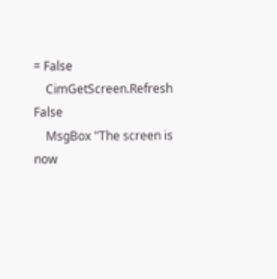= False
    CimGetScreen.Refresh False
    MsgBox "The screen is now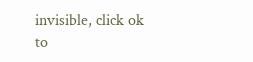invisible, click ok to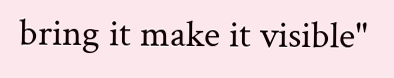bring it make it visible"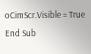oCimScr.Visible = True
End Sub